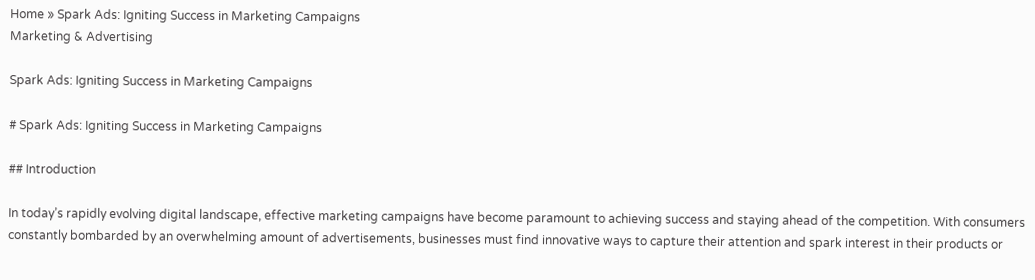Home » Spark Ads: Igniting Success in Marketing Campaigns
Marketing & Advertising

Spark Ads: Igniting Success in Marketing Campaigns

# Spark Ads: Igniting Success in Marketing Campaigns

## Introduction

In today’s rapidly evolving digital landscape, effective marketing campaigns have become paramount to achieving success and staying ahead of the competition. With consumers constantly bombarded by an overwhelming amount of advertisements, businesses must find innovative ways to capture their attention and spark interest in their products or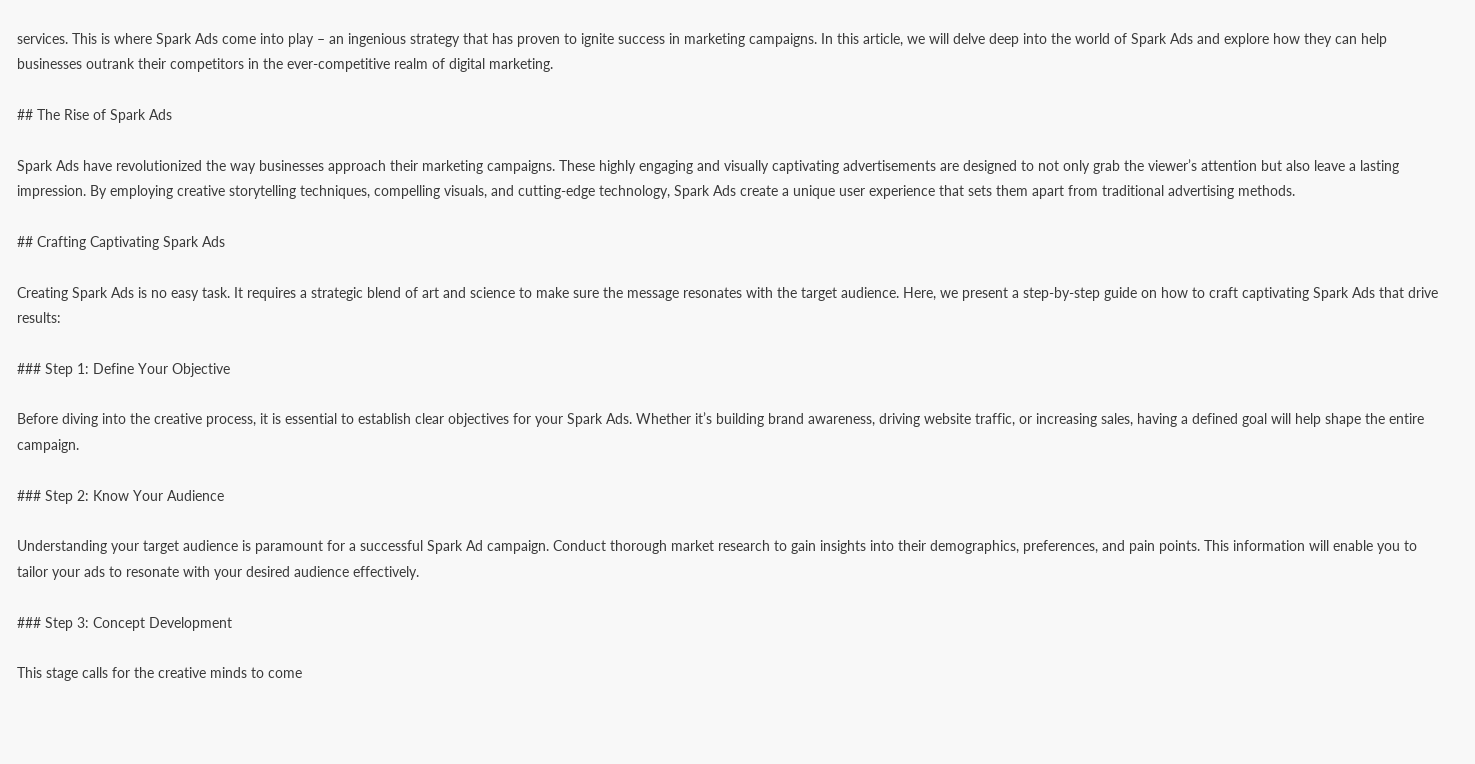services. This is where Spark Ads come into play – an ingenious strategy that has proven to ignite success in marketing campaigns. In this article, we will delve deep into the world of Spark Ads and explore how they can help businesses outrank their competitors in the ever-competitive realm of digital marketing.

## The Rise of Spark Ads

Spark Ads have revolutionized the way businesses approach their marketing campaigns. These highly engaging and visually captivating advertisements are designed to not only grab the viewer’s attention but also leave a lasting impression. By employing creative storytelling techniques, compelling visuals, and cutting-edge technology, Spark Ads create a unique user experience that sets them apart from traditional advertising methods.

## Crafting Captivating Spark Ads

Creating Spark Ads is no easy task. It requires a strategic blend of art and science to make sure the message resonates with the target audience. Here, we present a step-by-step guide on how to craft captivating Spark Ads that drive results:

### Step 1: Define Your Objective

Before diving into the creative process, it is essential to establish clear objectives for your Spark Ads. Whether it’s building brand awareness, driving website traffic, or increasing sales, having a defined goal will help shape the entire campaign.

### Step 2: Know Your Audience

Understanding your target audience is paramount for a successful Spark Ad campaign. Conduct thorough market research to gain insights into their demographics, preferences, and pain points. This information will enable you to tailor your ads to resonate with your desired audience effectively.

### Step 3: Concept Development

This stage calls for the creative minds to come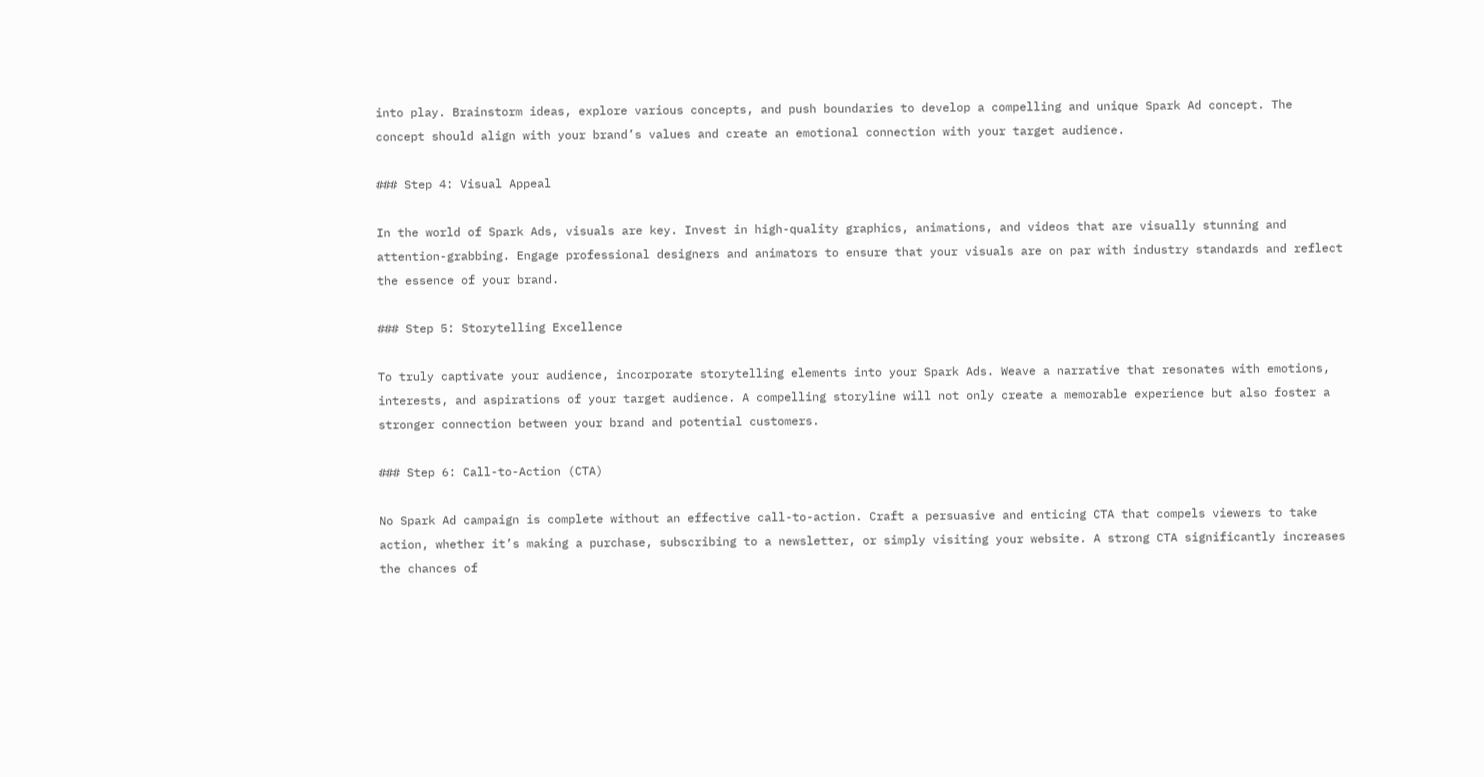into play. Brainstorm ideas, explore various concepts, and push boundaries to develop a compelling and unique Spark Ad concept. The concept should align with your brand’s values and create an emotional connection with your target audience.

### Step 4: Visual Appeal

In the world of Spark Ads, visuals are key. Invest in high-quality graphics, animations, and videos that are visually stunning and attention-grabbing. Engage professional designers and animators to ensure that your visuals are on par with industry standards and reflect the essence of your brand.

### Step 5: Storytelling Excellence

To truly captivate your audience, incorporate storytelling elements into your Spark Ads. Weave a narrative that resonates with emotions, interests, and aspirations of your target audience. A compelling storyline will not only create a memorable experience but also foster a stronger connection between your brand and potential customers.

### Step 6: Call-to-Action (CTA)

No Spark Ad campaign is complete without an effective call-to-action. Craft a persuasive and enticing CTA that compels viewers to take action, whether it’s making a purchase, subscribing to a newsletter, or simply visiting your website. A strong CTA significantly increases the chances of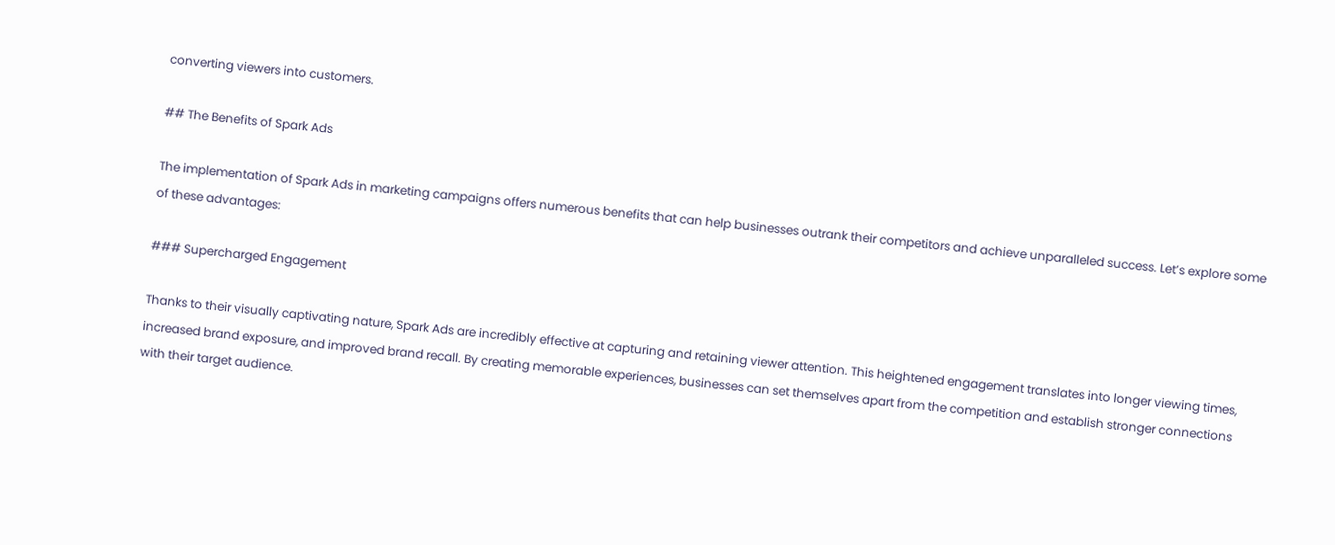converting viewers into customers.

## The Benefits of Spark Ads

The implementation of Spark Ads in marketing campaigns offers numerous benefits that can help businesses outrank their competitors and achieve unparalleled success. Let’s explore some of these advantages:

### Supercharged Engagement

Thanks to their visually captivating nature, Spark Ads are incredibly effective at capturing and retaining viewer attention. This heightened engagement translates into longer viewing times, increased brand exposure, and improved brand recall. By creating memorable experiences, businesses can set themselves apart from the competition and establish stronger connections with their target audience.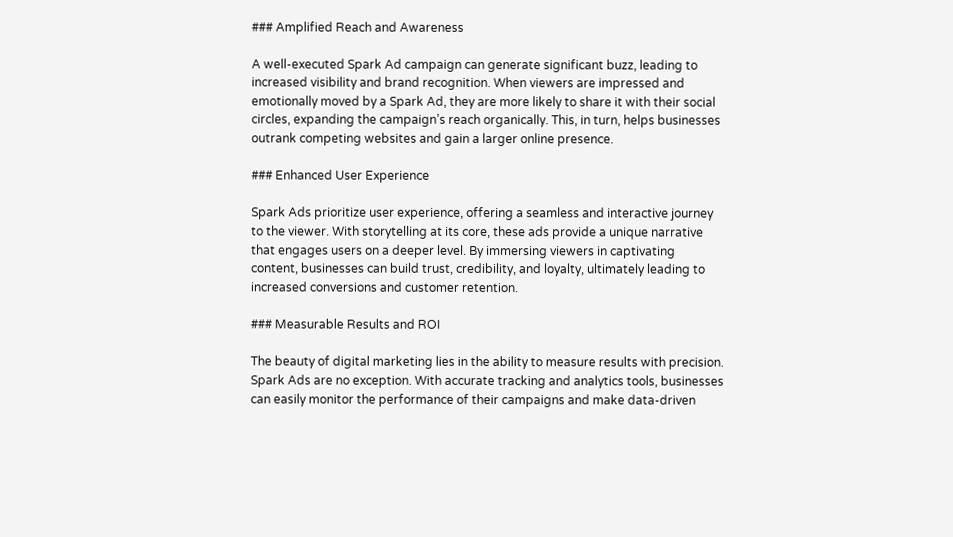### Amplified Reach and Awareness

A well-executed Spark Ad campaign can generate significant buzz, leading to increased visibility and brand recognition. When viewers are impressed and emotionally moved by a Spark Ad, they are more likely to share it with their social circles, expanding the campaign’s reach organically. This, in turn, helps businesses outrank competing websites and gain a larger online presence.

### Enhanced User Experience

Spark Ads prioritize user experience, offering a seamless and interactive journey to the viewer. With storytelling at its core, these ads provide a unique narrative that engages users on a deeper level. By immersing viewers in captivating content, businesses can build trust, credibility, and loyalty, ultimately leading to increased conversions and customer retention.

### Measurable Results and ROI

The beauty of digital marketing lies in the ability to measure results with precision. Spark Ads are no exception. With accurate tracking and analytics tools, businesses can easily monitor the performance of their campaigns and make data-driven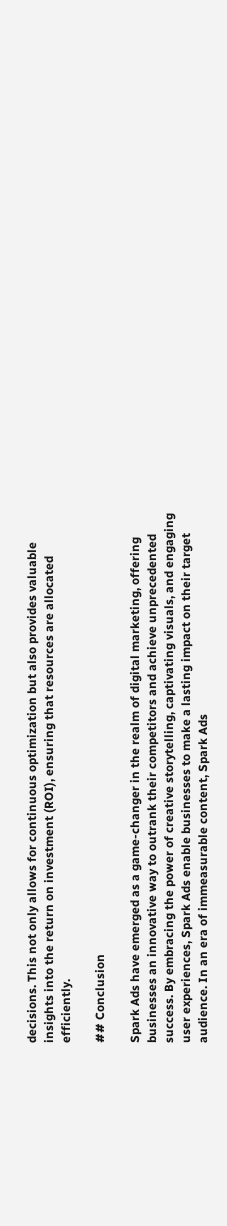decisions. This not only allows for continuous optimization but also provides valuable insights into the return on investment (ROI), ensuring that resources are allocated efficiently.

## Conclusion

Spark Ads have emerged as a game-changer in the realm of digital marketing, offering businesses an innovative way to outrank their competitors and achieve unprecedented success. By embracing the power of creative storytelling, captivating visuals, and engaging user experiences, Spark Ads enable businesses to make a lasting impact on their target audience. In an era of immeasurable content, Spark Ads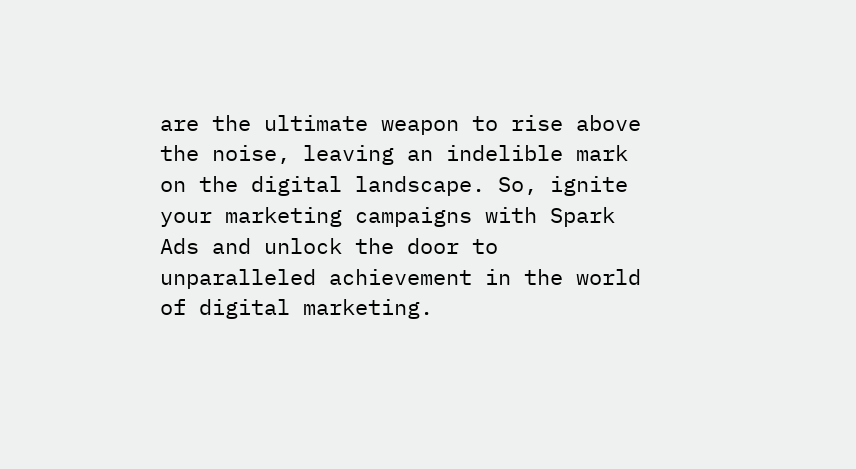are the ultimate weapon to rise above the noise, leaving an indelible mark on the digital landscape. So, ignite your marketing campaigns with Spark Ads and unlock the door to unparalleled achievement in the world of digital marketing.